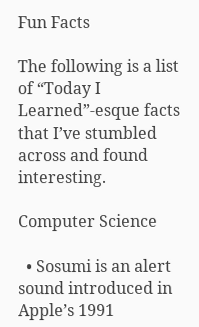Fun Facts

The following is a list of “Today I Learned”-esque facts that I’ve stumbled across and found interesting.

Computer Science

  • Sosumi is an alert sound introduced in Apple’s 1991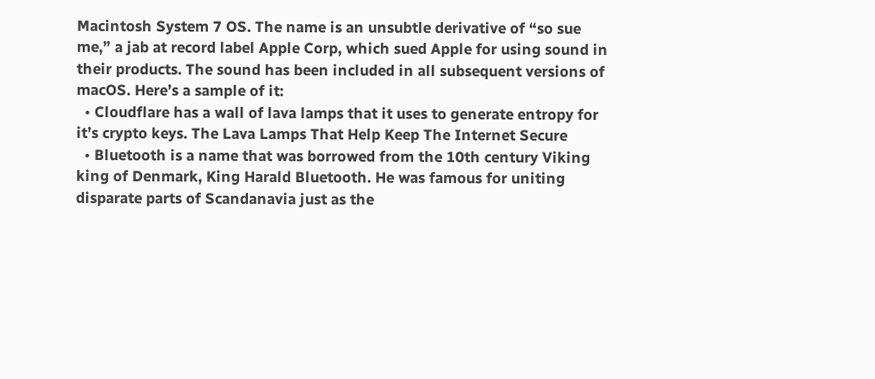Macintosh System 7 OS. The name is an unsubtle derivative of “so sue me,” a jab at record label Apple Corp, which sued Apple for using sound in their products. The sound has been included in all subsequent versions of macOS. Here’s a sample of it:
  • Cloudflare has a wall of lava lamps that it uses to generate entropy for it’s crypto keys. The Lava Lamps That Help Keep The Internet Secure
  • Bluetooth is a name that was borrowed from the 10th century Viking king of Denmark, King Harald Bluetooth. He was famous for uniting disparate parts of Scandanavia just as the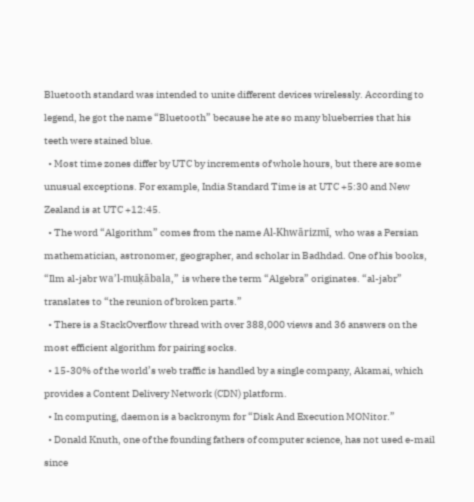Bluetooth standard was intended to unite different devices wirelessly. According to legend, he got the name “Bluetooth” because he ate so many blueberries that his teeth were stained blue.
  • Most time zones differ by UTC by increments of whole hours, but there are some unusual exceptions. For example, India Standard Time is at UTC +5:30 and New Zealand is at UTC +12:45.
  • The word “Algorithm” comes from the name Al-Khwārizmī, who was a Persian mathematician, astronomer, geographer, and scholar in Badhdad. One of his books, “Ilm al-jabr wa’l-muḳābala,” is where the term “Algebra” originates. “al-jabr” translates to “the reunion of broken parts.”
  • There is a StackOverflow thread with over 388,000 views and 36 answers on the most efficient algorithm for pairing socks.
  • 15-30% of the world’s web traffic is handled by a single company, Akamai, which provides a Content Delivery Network (CDN) platform.
  • In computing, daemon is a backronym for “Disk And Execution MONitor.”
  • Donald Knuth, one of the founding fathers of computer science, has not used e-mail since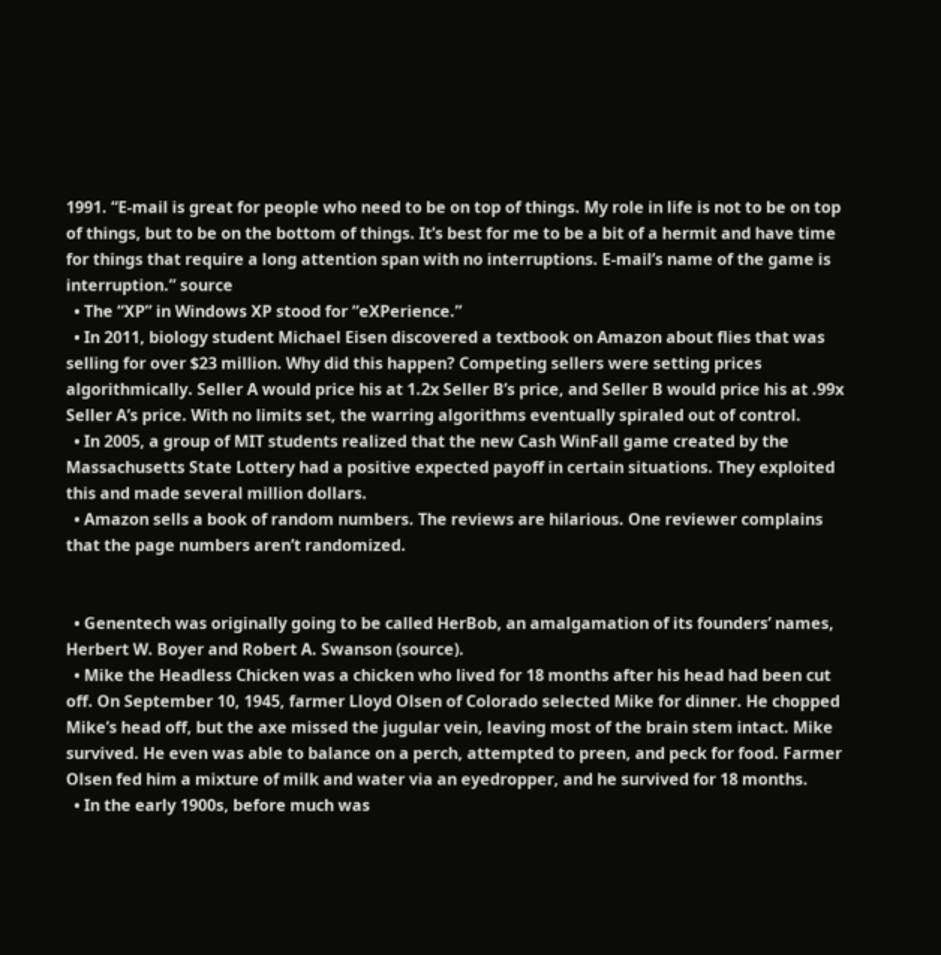1991. “E-mail is great for people who need to be on top of things. My role in life is not to be on top of things, but to be on the bottom of things. It’s best for me to be a bit of a hermit and have time for things that require a long attention span with no interruptions. E-mail’s name of the game is interruption.” source
  • The “XP” in Windows XP stood for “eXPerience.”
  • In 2011, biology student Michael Eisen discovered a textbook on Amazon about flies that was selling for over $23 million. Why did this happen? Competing sellers were setting prices algorithmically. Seller A would price his at 1.2x Seller B’s price, and Seller B would price his at .99x Seller A’s price. With no limits set, the warring algorithms eventually spiraled out of control.
  • In 2005, a group of MIT students realized that the new Cash WinFall game created by the Massachusetts State Lottery had a positive expected payoff in certain situations. They exploited this and made several million dollars.
  • Amazon sells a book of random numbers. The reviews are hilarious. One reviewer complains that the page numbers aren’t randomized.


  • Genentech was originally going to be called HerBob, an amalgamation of its founders’ names, Herbert W. Boyer and Robert A. Swanson (source).
  • Mike the Headless Chicken was a chicken who lived for 18 months after his head had been cut off. On September 10, 1945, farmer Lloyd Olsen of Colorado selected Mike for dinner. He chopped Mike’s head off, but the axe missed the jugular vein, leaving most of the brain stem intact. Mike survived. He even was able to balance on a perch, attempted to preen, and peck for food. Farmer Olsen fed him a mixture of milk and water via an eyedropper, and he survived for 18 months.
  • In the early 1900s, before much was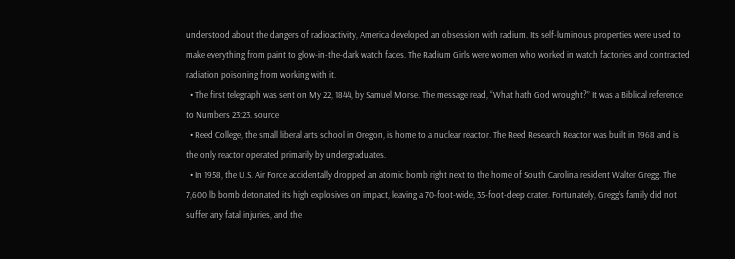understood about the dangers of radioactivity, America developed an obsession with radium. Its self-luminous properties were used to make everything from paint to glow-in-the-dark watch faces. The Radium Girls were women who worked in watch factories and contracted radiation poisoning from working with it.
  • The first telegraph was sent on My 22, 1844, by Samuel Morse. The message read, “What hath God wrought?” It was a Biblical reference to Numbers 23:23. source
  • Reed College, the small liberal arts school in Oregon, is home to a nuclear reactor. The Reed Research Reactor was built in 1968 and is the only reactor operated primarily by undergraduates.
  • In 1958, the U.S. Air Force accidentally dropped an atomic bomb right next to the home of South Carolina resident Walter Gregg. The 7,600 lb bomb detonated its high explosives on impact, leaving a 70-foot-wide, 35-foot-deep crater. Fortunately, Gregg’s family did not suffer any fatal injuries, and the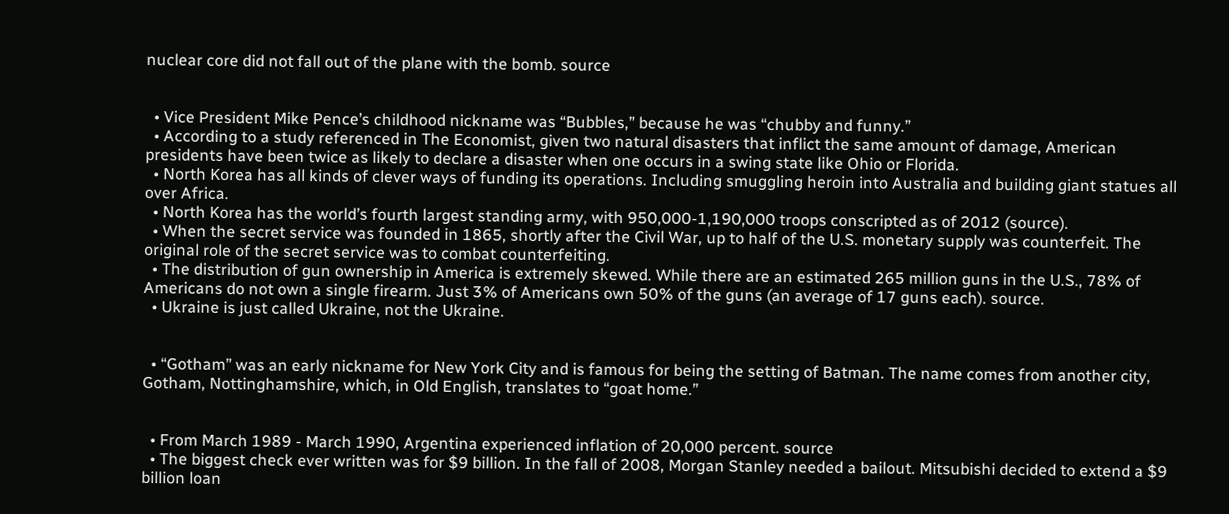nuclear core did not fall out of the plane with the bomb. source


  • Vice President Mike Pence’s childhood nickname was “Bubbles,” because he was “chubby and funny.”
  • According to a study referenced in The Economist, given two natural disasters that inflict the same amount of damage, American presidents have been twice as likely to declare a disaster when one occurs in a swing state like Ohio or Florida.
  • North Korea has all kinds of clever ways of funding its operations. Including smuggling heroin into Australia and building giant statues all over Africa.
  • North Korea has the world’s fourth largest standing army, with 950,000-1,190,000 troops conscripted as of 2012 (source).
  • When the secret service was founded in 1865, shortly after the Civil War, up to half of the U.S. monetary supply was counterfeit. The original role of the secret service was to combat counterfeiting.
  • The distribution of gun ownership in America is extremely skewed. While there are an estimated 265 million guns in the U.S., 78% of Americans do not own a single firearm. Just 3% of Americans own 50% of the guns (an average of 17 guns each). source.
  • Ukraine is just called Ukraine, not the Ukraine.


  • “Gotham” was an early nickname for New York City and is famous for being the setting of Batman. The name comes from another city, Gotham, Nottinghamshire, which, in Old English, translates to “goat home.”


  • From March 1989 - March 1990, Argentina experienced inflation of 20,000 percent. source
  • The biggest check ever written was for $9 billion. In the fall of 2008, Morgan Stanley needed a bailout. Mitsubishi decided to extend a $9 billion loan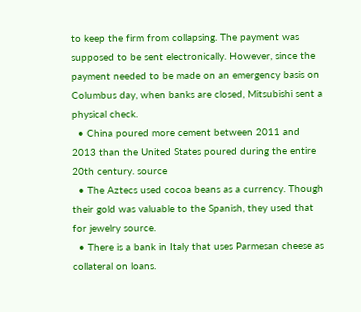to keep the firm from collapsing. The payment was supposed to be sent electronically. However, since the payment needed to be made on an emergency basis on Columbus day, when banks are closed, Mitsubishi sent a physical check.
  • China poured more cement between 2011 and 2013 than the United States poured during the entire 20th century. source
  • The Aztecs used cocoa beans as a currency. Though their gold was valuable to the Spanish, they used that for jewelry source.
  • There is a bank in Italy that uses Parmesan cheese as collateral on loans.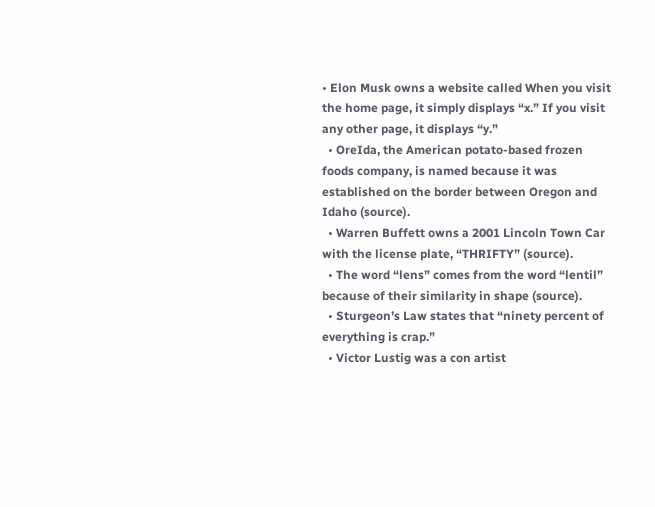• Elon Musk owns a website called When you visit the home page, it simply displays “x.” If you visit any other page, it displays “y.”
  • OreIda, the American potato-based frozen foods company, is named because it was established on the border between Oregon and Idaho (source).
  • Warren Buffett owns a 2001 Lincoln Town Car with the license plate, “THRIFTY” (source).
  • The word “lens” comes from the word “lentil” because of their similarity in shape (source).
  • Sturgeon’s Law states that “ninety percent of everything is crap.”
  • Victor Lustig was a con artist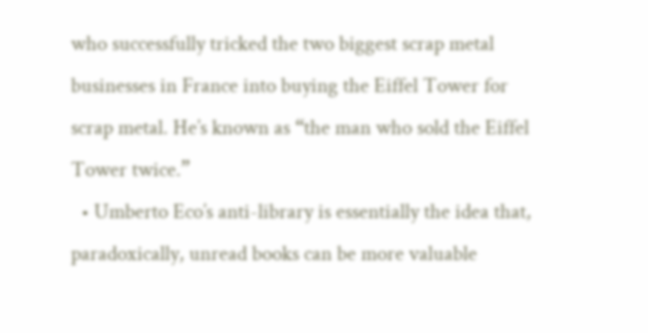who successfully tricked the two biggest scrap metal businesses in France into buying the Eiffel Tower for scrap metal. He’s known as “the man who sold the Eiffel Tower twice.”
  • Umberto Eco’s anti-library is essentially the idea that, paradoxically, unread books can be more valuable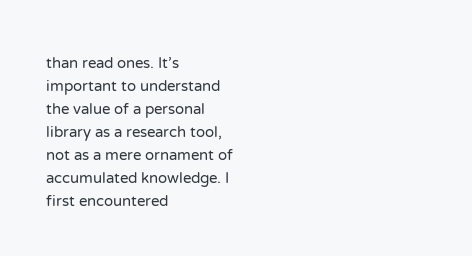than read ones. It’s important to understand the value of a personal library as a research tool, not as a mere ornament of accumulated knowledge. I first encountered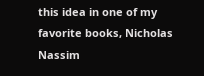this idea in one of my favorite books, Nicholas Nassim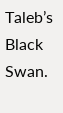Taleb’s Black Swan.